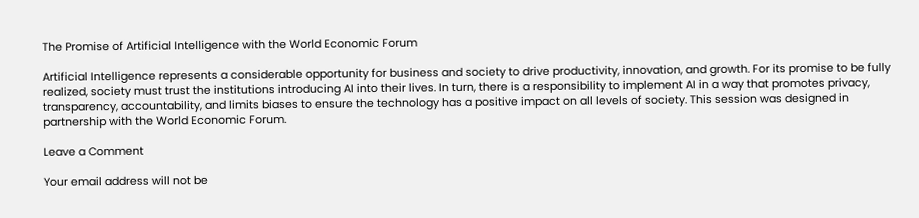The Promise of Artificial Intelligence with the World Economic Forum

Artificial Intelligence represents a considerable opportunity for business and society to drive productivity, innovation, and growth. For its promise to be fully realized, society must trust the institutions introducing AI into their lives. In turn, there is a responsibility to implement AI in a way that promotes privacy, transparency, accountability, and limits biases to ensure the technology has a positive impact on all levels of society. This session was designed in partnership with the World Economic Forum.

Leave a Comment

Your email address will not be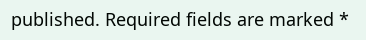published. Required fields are marked *